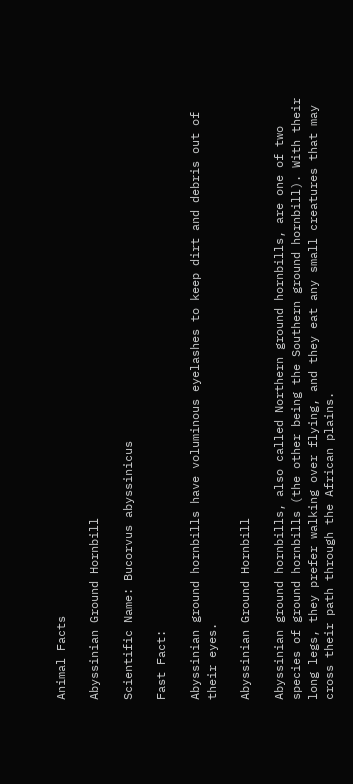Animal Facts

Abyssinian Ground Hornbill

Scientific Name: Bucorvus abyssinicus

Fast Fact:

Abyssinian ground hornbills have voluminous eyelashes to keep dirt and debris out of their eyes.

Abyssinian Ground Hornbill

Abyssinian ground hornbills, also called Northern ground hornbills, are one of two species of ground hornbills (the other being the Southern ground hornbill). With their long legs, they prefer walking over flying, and they eat any small creatures that may cross their path through the African plains.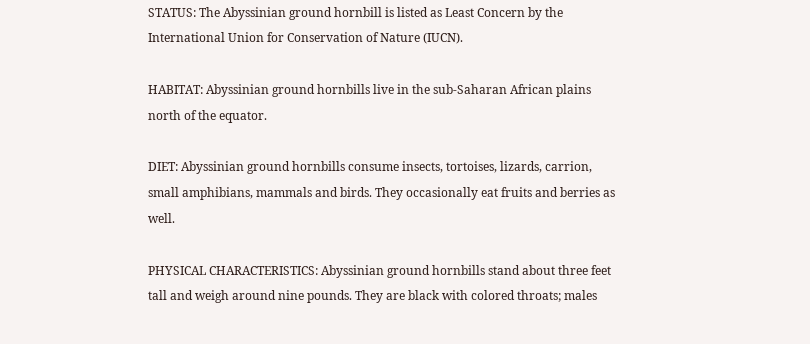STATUS: The Abyssinian ground hornbill is listed as Least Concern by the International Union for Conservation of Nature (IUCN).

HABITAT: Abyssinian ground hornbills live in the sub-Saharan African plains north of the equator.

DIET: Abyssinian ground hornbills consume insects, tortoises, lizards, carrion, small amphibians, mammals and birds. They occasionally eat fruits and berries as well.

PHYSICAL CHARACTERISTICS: Abyssinian ground hornbills stand about three feet tall and weigh around nine pounds. They are black with colored throats; males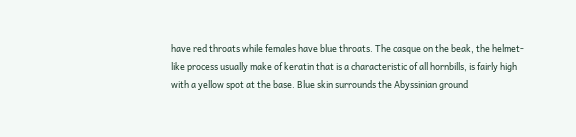have red throats while females have blue throats. The casque on the beak, the helmet-like process usually make of keratin that is a characteristic of all hornbills, is fairly high with a yellow spot at the base. Blue skin surrounds the Abyssinian ground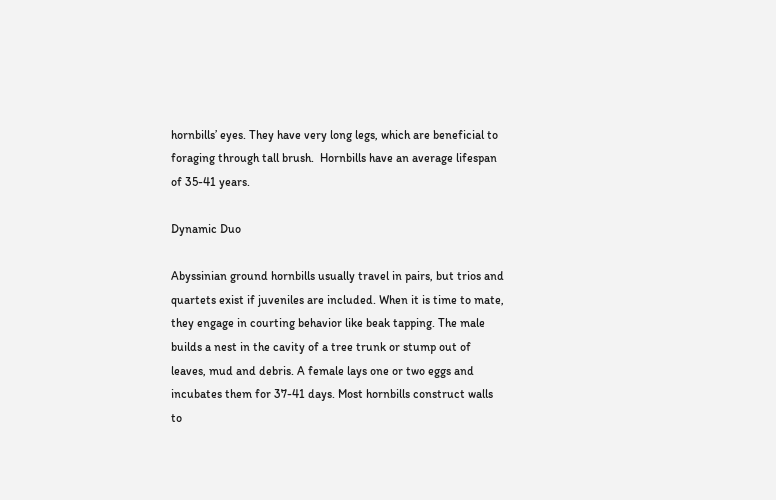hornbills’ eyes. They have very long legs, which are beneficial to foraging through tall brush.  Hornbills have an average lifespan of 35-41 years.

Dynamic Duo

Abyssinian ground hornbills usually travel in pairs, but trios and quartets exist if juveniles are included. When it is time to mate, they engage in courting behavior like beak tapping. The male builds a nest in the cavity of a tree trunk or stump out of leaves, mud and debris. A female lays one or two eggs and incubates them for 37-41 days. Most hornbills construct walls to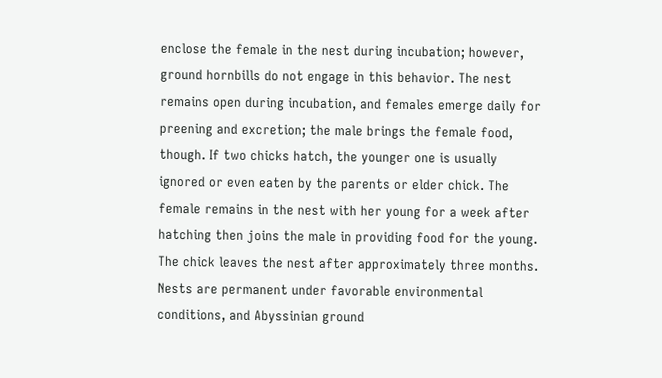enclose the female in the nest during incubation; however, ground hornbills do not engage in this behavior. The nest remains open during incubation, and females emerge daily for preening and excretion; the male brings the female food, though. If two chicks hatch, the younger one is usually ignored or even eaten by the parents or elder chick. The female remains in the nest with her young for a week after hatching then joins the male in providing food for the young. The chick leaves the nest after approximately three months. Nests are permanent under favorable environmental conditions, and Abyssinian ground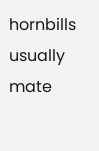hornbills usually mate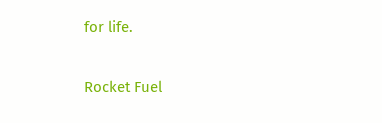for life.

Rocket Fuel